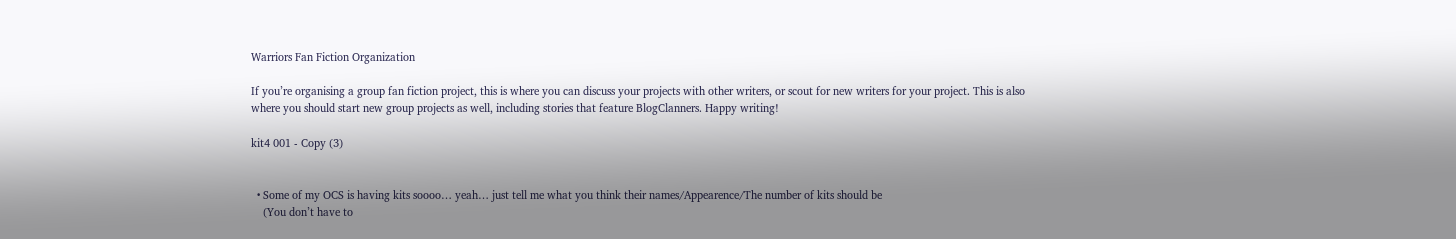Warriors Fan Fiction Organization

If you’re organising a group fan fiction project, this is where you can discuss your projects with other writers, or scout for new writers for your project. This is also where you should start new group projects as well, including stories that feature BlogClanners. Happy writing!

kit4 001 - Copy (3)


  • Some of my OCS is having kits soooo… yeah… just tell me what you think their names/Appearence/The number of kits should be
    (You don’t have to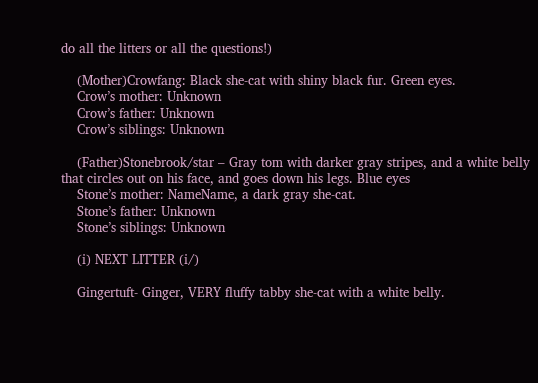do all the litters or all the questions!)

    (Mother)Crowfang: Black she-cat with shiny black fur. Green eyes.
    Crow’s mother: Unknown
    Crow’s father: Unknown
    Crow’s siblings: Unknown

    (Father)Stonebrook/star – Gray tom with darker gray stripes, and a white belly that circles out on his face, and goes down his legs. Blue eyes
    Stone’s mother: NameName, a dark gray she-cat.
    Stone’s father: Unknown
    Stone’s siblings: Unknown

    (i) NEXT LITTER (i/)

    Gingertuft- Ginger, VERY fluffy tabby she-cat with a white belly.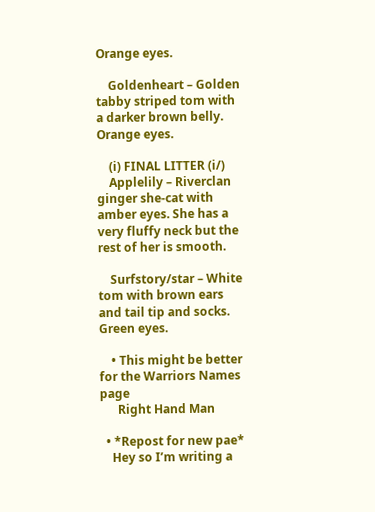Orange eyes.

    Goldenheart – Golden tabby striped tom with a darker brown belly. Orange eyes.

    (i) FINAL LITTER (i/)
    Applelily – Riverclan ginger she-cat with amber eyes. She has a very fluffy neck but the rest of her is smooth.

    Surfstory/star – White tom with brown ears and tail tip and socks. Green eyes.

    • This might be better for the Warriors Names page
      Right Hand Man

  • *Repost for new pae*
    Hey so I’m writing a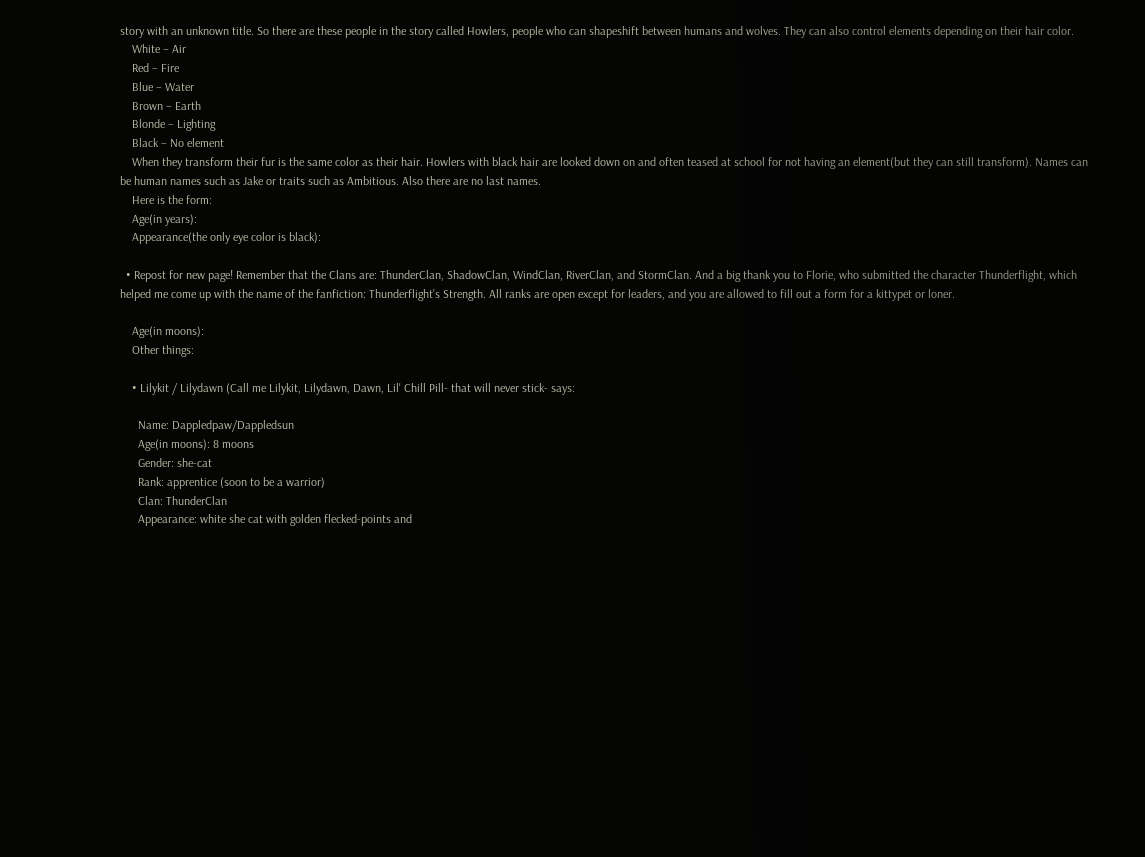story with an unknown title. So there are these people in the story called Howlers, people who can shapeshift between humans and wolves. They can also control elements depending on their hair color.
    White – Air
    Red – Fire
    Blue – Water
    Brown – Earth
    Blonde – Lighting
    Black – No element
    When they transform their fur is the same color as their hair. Howlers with black hair are looked down on and often teased at school for not having an element(but they can still transform). Names can be human names such as Jake or traits such as Ambitious. Also there are no last names.
    Here is the form:
    Age(in years):
    Appearance(the only eye color is black):

  • Repost for new page! Remember that the Clans are: ThunderClan, ShadowClan, WindClan, RiverClan, and StormClan. And a big thank you to Florie, who submitted the character Thunderflight, which helped me come up with the name of the fanfiction: Thunderflight’s Strength. All ranks are open except for leaders, and you are allowed to fill out a form for a kittypet or loner.

    Age(in moons):
    Other things:

    • Lilykit / Lilydawn (Call me Lilykit, Lilydawn, Dawn, Lil' Chill Pill- that will never stick- says:

      Name: Dappledpaw/Dappledsun
      Age(in moons): 8 moons
      Gender: she-cat
      Rank: apprentice (soon to be a warrior)
      Clan: ThunderClan
      Appearance: white she cat with golden flecked-points and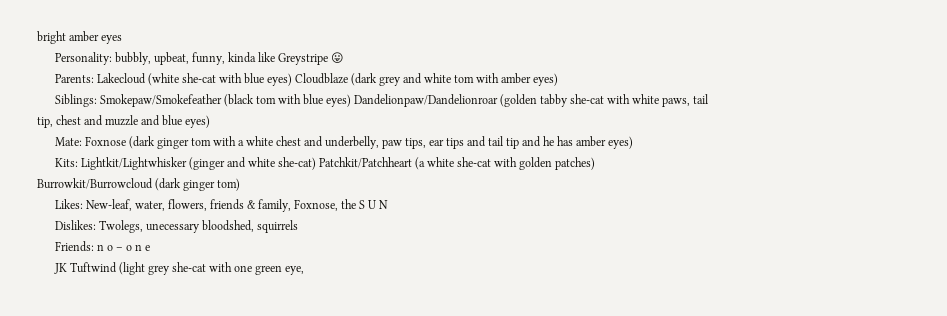bright amber eyes
      Personality: bubbly, upbeat, funny, kinda like Greystripe 😛
      Parents: Lakecloud (white she-cat with blue eyes) Cloudblaze (dark grey and white tom with amber eyes)
      Siblings: Smokepaw/Smokefeather (black tom with blue eyes) Dandelionpaw/Dandelionroar (golden tabby she-cat with white paws, tail tip, chest and muzzle and blue eyes)
      Mate: Foxnose (dark ginger tom with a white chest and underbelly, paw tips, ear tips and tail tip and he has amber eyes)
      Kits: Lightkit/Lightwhisker (ginger and white she-cat) Patchkit/Patchheart (a white she-cat with golden patches) Burrowkit/Burrowcloud (dark ginger tom)
      Likes: New-leaf, water, flowers, friends & family, Foxnose, the S U N
      Dislikes: Twolegs, unecessary bloodshed, squirrels
      Friends: n o – o n e
      JK Tuftwind (light grey she-cat with one green eye,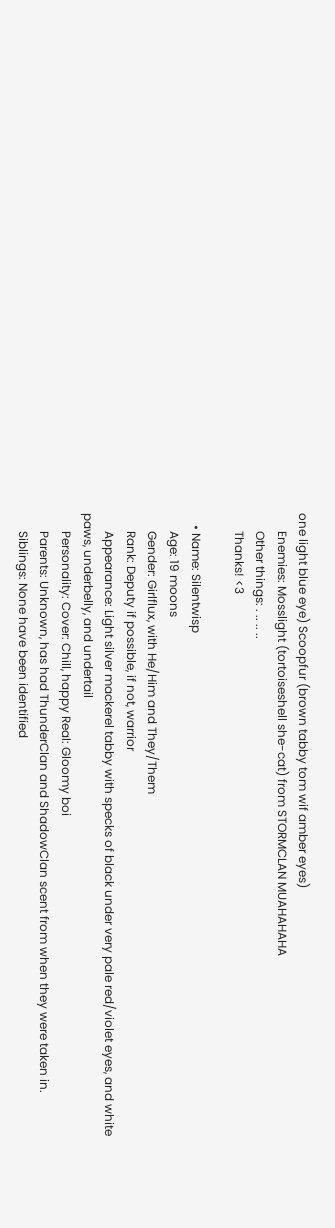one light blue eye) Scoopfur (brown tabby tom wif amber eyes)
      Enemies: Mosslight (tortoiseshell she-cat) from STORMCLAN MUAHAHAHA
      Other things: . .. .. ..
      Thanks! <3

    • Name: Silentwisp
      Age: 19 moons
      Gender: Girlflux, with He/Him and They/Them
      Rank: Deputy if possible, if not, warrior
      Appearance: Light silver mackerel tabby with specks of black under very pale red/violet eyes, and white paws, underbelly, and undertail
      Personality: Cover: Chill, happy Real: Gloomy boi
      Parents: Unknown, has had ThunderClan and ShadowClan scent from when they were taken in.
      Siblings: None have been identified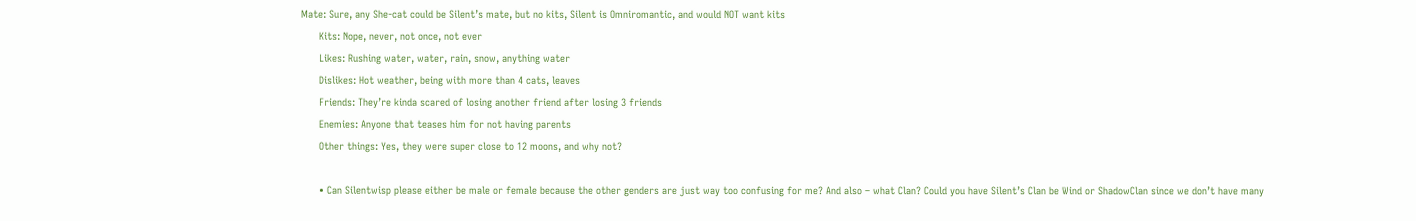Mate: Sure, any She-cat could be Silent’s mate, but no kits, Silent is Omniromantic, and would NOT want kits
      Kits: Nope, never, not once, not ever
      Likes: Rushing water, water, rain, snow, anything water
      Dislikes: Hot weather, being with more than 4 cats, leaves
      Friends: They’re kinda scared of losing another friend after losing 3 friends
      Enemies: Anyone that teases him for not having parents
      Other things: Yes, they were super close to 12 moons, and why not?

      • Can Silentwisp please either be male or female because the other genders are just way too confusing for me? And also – what Clan? Could you have Silent’s Clan be Wind or ShadowClan since we don’t have many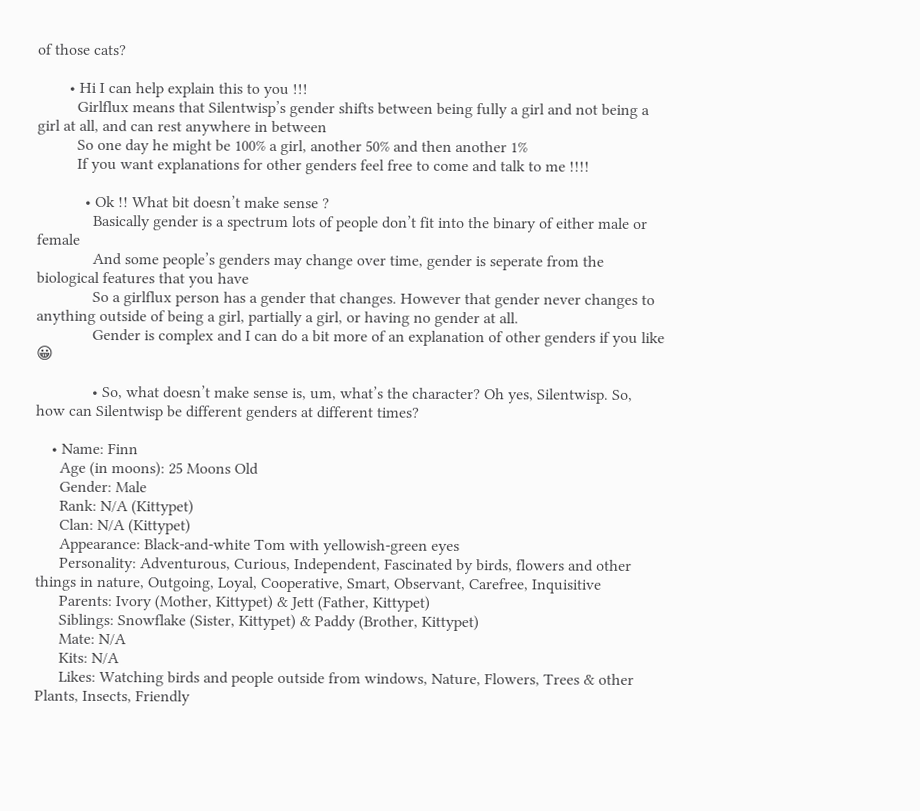of those cats?

        • Hi I can help explain this to you !!!
          Girlflux means that Silentwisp’s gender shifts between being fully a girl and not being a girl at all, and can rest anywhere in between
          So one day he might be 100% a girl, another 50% and then another 1%
          If you want explanations for other genders feel free to come and talk to me !!!!

            • Ok !! What bit doesn’t make sense ?
              Basically gender is a spectrum lots of people don’t fit into the binary of either male or female
              And some people’s genders may change over time, gender is seperate from the biological features that you have
              So a girlflux person has a gender that changes. However that gender never changes to anything outside of being a girl, partially a girl, or having no gender at all.
              Gender is complex and I can do a bit more of an explanation of other genders if you like 😀

              • So, what doesn’t make sense is, um, what’s the character? Oh yes, Silentwisp. So, how can Silentwisp be different genders at different times?

    • Name: Finn
      Age (in moons): 25 Moons Old
      Gender: Male
      Rank: N/A (Kittypet)
      Clan: N/A (Kittypet)
      Appearance: Black-and-white Tom with yellowish-green eyes
      Personality: Adventurous, Curious, Independent, Fascinated by birds, flowers and other things in nature, Outgoing, Loyal, Cooperative, Smart, Observant, Carefree, Inquisitive
      Parents: Ivory (Mother, Kittypet) & Jett (Father, Kittypet)
      Siblings: Snowflake (Sister, Kittypet) & Paddy (Brother, Kittypet)
      Mate: N/A
      Kits: N/A
      Likes: Watching birds and people outside from windows, Nature, Flowers, Trees & other Plants, Insects, Friendly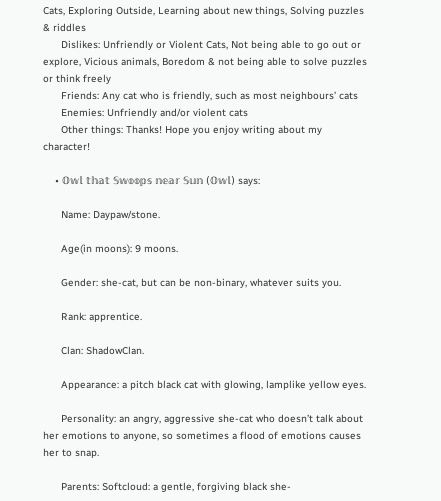Cats, Exploring Outside, Learning about new things, Solving puzzles & riddles
      Dislikes: Unfriendly or Violent Cats, Not being able to go out or explore, Vicious animals, Boredom & not being able to solve puzzles or think freely
      Friends: Any cat who is friendly, such as most neighbours’ cats
      Enemies: Unfriendly and/or violent cats
      Other things: Thanks! Hope you enjoy writing about my character!

    • 𝕆𝕨𝕝 𝕥𝕙𝕒𝕥 𝕊𝕨𝕠𝕠𝕡𝕤 𝕟𝕖𝕒𝕣 𝕊𝕦𝕟 (𝕆𝕨𝕝) says:

      Name: Daypaw/stone.

      Age(in moons): 9 moons.

      Gender: she-cat, but can be non-binary, whatever suits you.

      Rank: apprentice.

      Clan: ShadowClan.

      Appearance: a pitch black cat with glowing, lamplike yellow eyes.

      Personality: an angry, aggressive she-cat who doesn’t talk about her emotions to anyone, so sometimes a flood of emotions causes her to snap.

      Parents: Softcloud: a gentle, forgiving black she-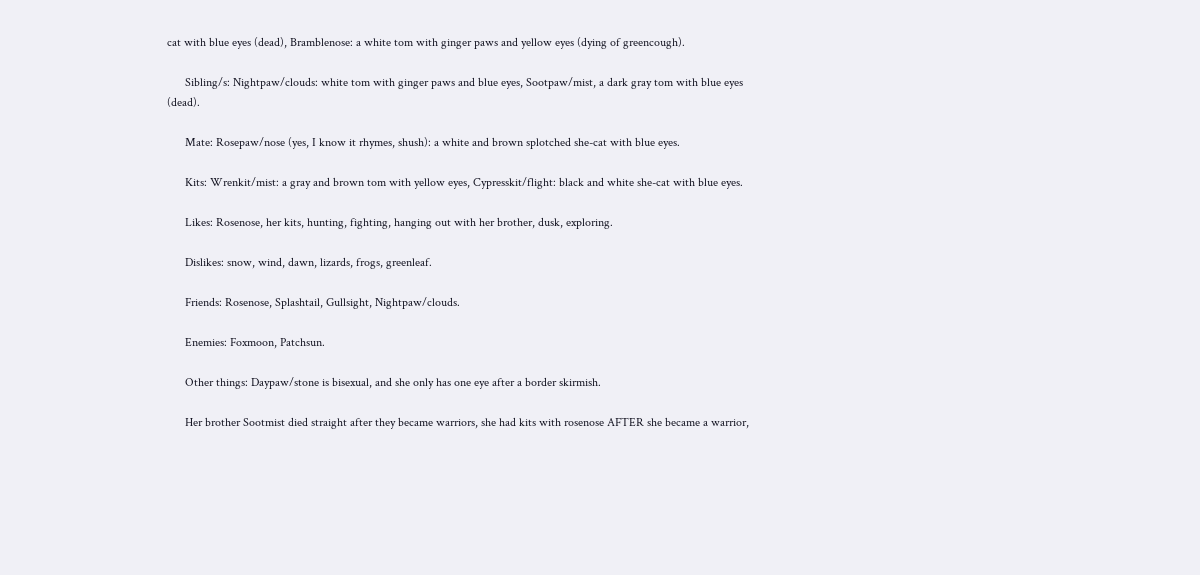cat with blue eyes (dead), Bramblenose: a white tom with ginger paws and yellow eyes (dying of greencough).

      Sibling/s: Nightpaw/clouds: white tom with ginger paws and blue eyes, Sootpaw/mist, a dark gray tom with blue eyes (dead).

      Mate: Rosepaw/nose (yes, I know it rhymes, shush): a white and brown splotched she-cat with blue eyes.

      Kits: Wrenkit/mist: a gray and brown tom with yellow eyes, Cypresskit/flight: black and white she-cat with blue eyes.

      Likes: Rosenose, her kits, hunting, fighting, hanging out with her brother, dusk, exploring.

      Dislikes: snow, wind, dawn, lizards, frogs, greenleaf.

      Friends: Rosenose, Splashtail, Gullsight, Nightpaw/clouds.

      Enemies: Foxmoon, Patchsun.

      Other things: Daypaw/stone is bisexual, and she only has one eye after a border skirmish.

      Her brother Sootmist died straight after they became warriors, she had kits with rosenose AFTER she became a warrior,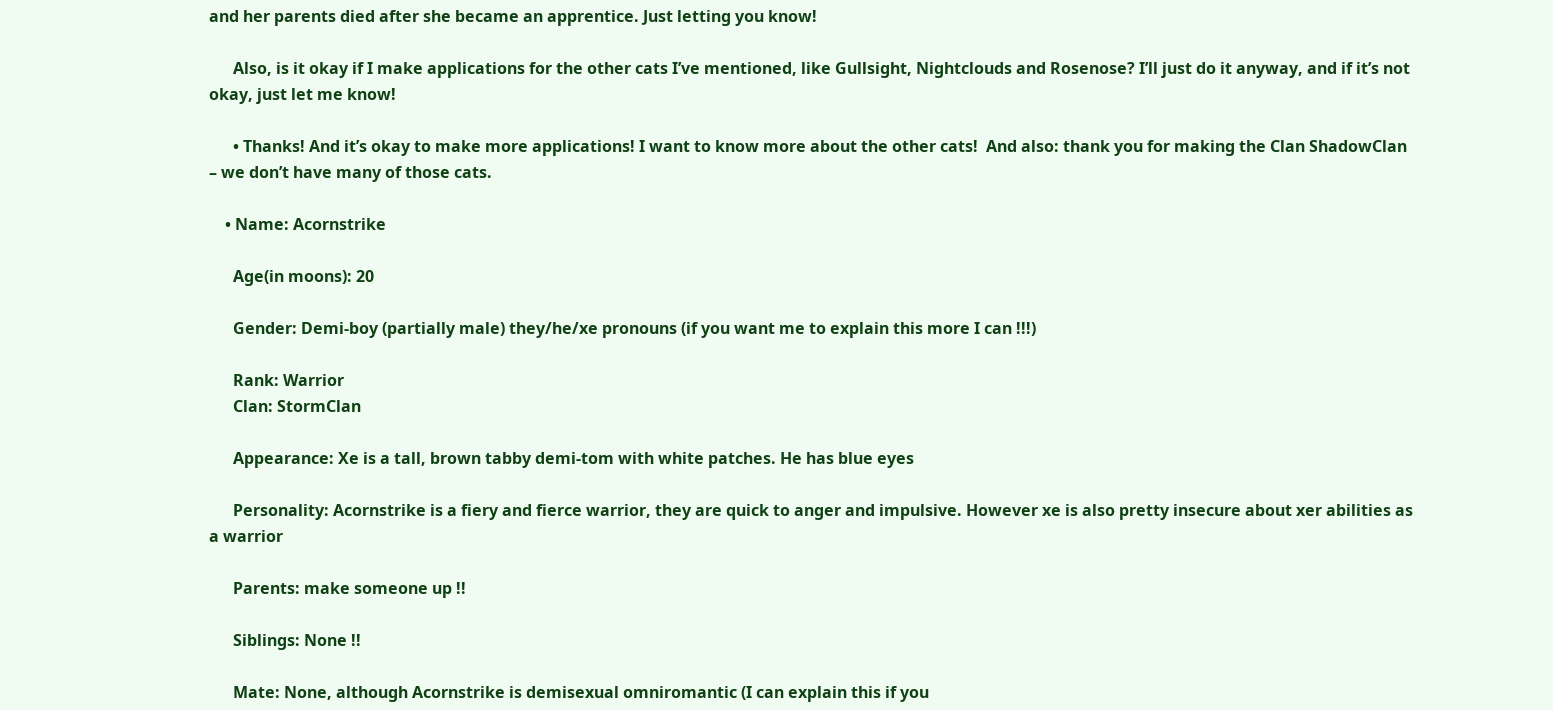and her parents died after she became an apprentice. Just letting you know!

      Also, is it okay if I make applications for the other cats I’ve mentioned, like Gullsight, Nightclouds and Rosenose? I’ll just do it anyway, and if it’s not okay, just let me know!

      • Thanks! And it’s okay to make more applications! I want to know more about the other cats!  And also: thank you for making the Clan ShadowClan – we don’t have many of those cats.

    • Name: Acornstrike

      Age(in moons): 20

      Gender: Demi-boy (partially male) they/he/xe pronouns (if you want me to explain this more I can !!!)

      Rank: Warrior
      Clan: StormClan

      Appearance: Xe is a tall, brown tabby demi-tom with white patches. He has blue eyes

      Personality: Acornstrike is a fiery and fierce warrior, they are quick to anger and impulsive. However xe is also pretty insecure about xer abilities as a warrior

      Parents: make someone up !!

      Siblings: None !!

      Mate: None, although Acornstrike is demisexual omniromantic (I can explain this if you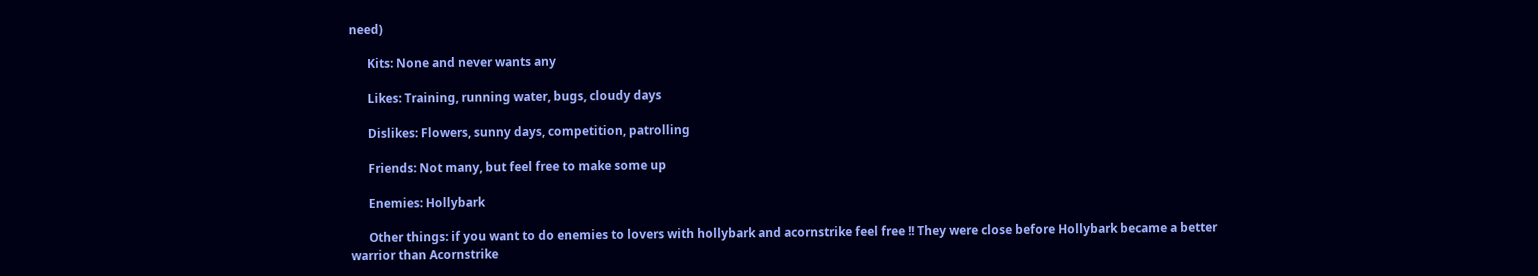need)

      Kits: None and never wants any

      Likes: Training, running water, bugs, cloudy days

      Dislikes: Flowers, sunny days, competition, patrolling

      Friends: Not many, but feel free to make some up

      Enemies: Hollybark

      Other things: if you want to do enemies to lovers with hollybark and acornstrike feel free !! They were close before Hollybark became a better warrior than Acornstrike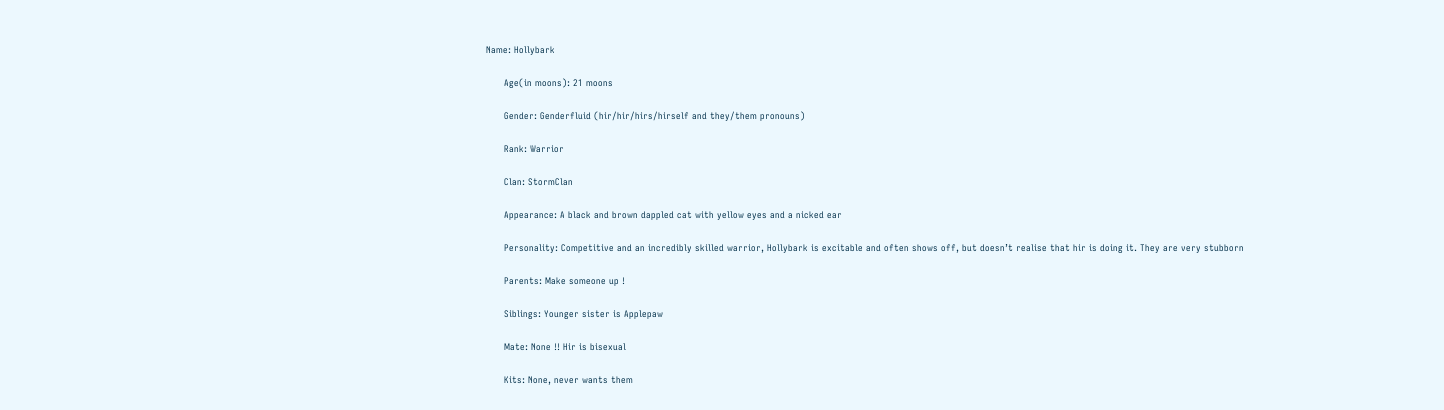Name: Hollybark

      Age(in moons): 21 moons

      Gender: Genderfluid (hir/hir/hirs/hirself and they/them pronouns)

      Rank: Warrior

      Clan: StormClan

      Appearance: A black and brown dappled cat with yellow eyes and a nicked ear

      Personality: Competitive and an incredibly skilled warrior, Hollybark is excitable and often shows off, but doesn’t realise that hir is doing it. They are very stubborn

      Parents: Make someone up !

      Siblings: Younger sister is Applepaw

      Mate: None !! Hir is bisexual

      Kits: None, never wants them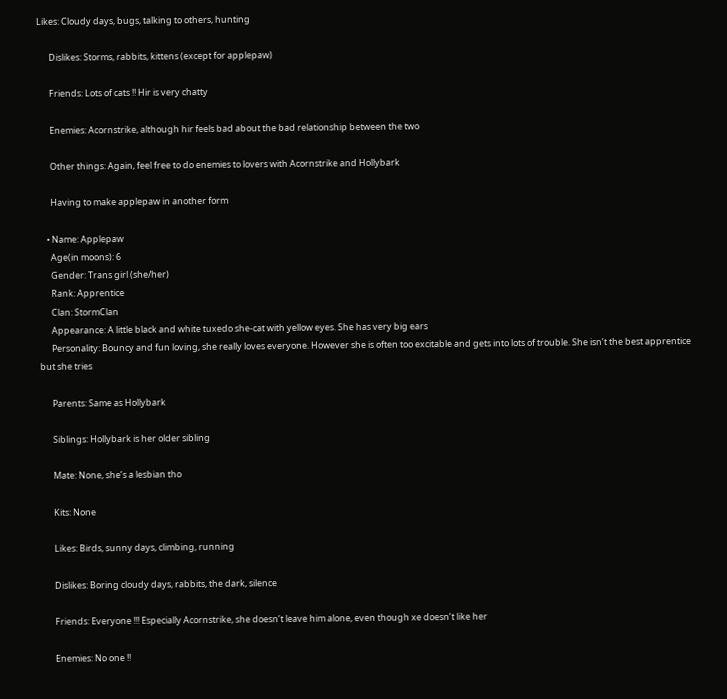Likes: Cloudy days, bugs, talking to others, hunting

      Dislikes: Storms, rabbits, kittens (except for applepaw)

      Friends: Lots of cats !! Hir is very chatty

      Enemies: Acornstrike, although hir feels bad about the bad relationship between the two

      Other things: Again, feel free to do enemies to lovers with Acornstrike and Hollybark

      Having to make applepaw in another form

    • Name: Applepaw
      Age(in moons): 6
      Gender: Trans girl (she/her)
      Rank: Apprentice
      Clan: StormClan
      Appearance: A little black and white tuxedo she-cat with yellow eyes. She has very big ears
      Personality: Bouncy and fun loving, she really loves everyone. However she is often too excitable and gets into lots of trouble. She isn’t the best apprentice but she tries

      Parents: Same as Hollybark

      Siblings: Hollybark is her older sibling

      Mate: None, she’s a lesbian tho

      Kits: None

      Likes: Birds, sunny days, climbing, running

      Dislikes: Boring cloudy days, rabbits, the dark, silence

      Friends: Everyone !!! Especially Acornstrike, she doesn’t leave him alone, even though xe doesn’t like her

      Enemies: No one !!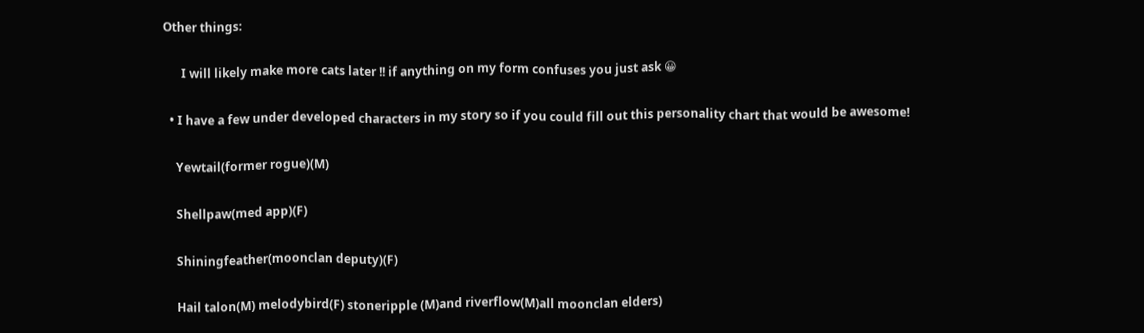Other things:

      I will likely make more cats later !! if anything on my form confuses you just ask 😀

  • I have a few under developed characters in my story so if you could fill out this personality chart that would be awesome!

    Yewtail(former rogue)(M)

    Shellpaw(med app)(F)

    Shiningfeather(moonclan deputy)(F)

    Hail talon(M) melodybird(F) stoneripple (M)and riverflow(M)all moonclan elders)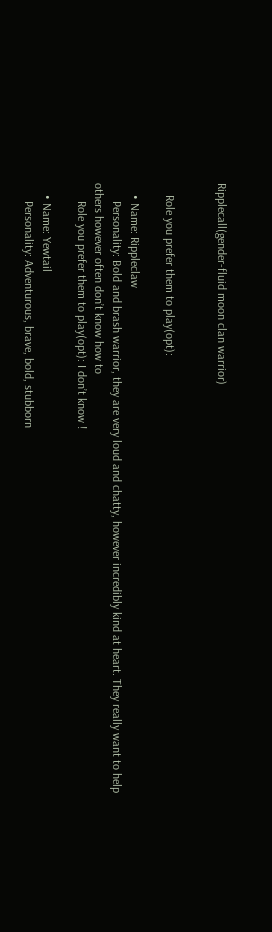Ripplecall(gender-fluid moon clan warrior)


    Role you prefer them to play(opt):

    • Name: Rippleclaw
      Personality: Bold and brash warrior, they are very loud and chatty, however incredibly kind at heart. They really want to help others however often don’t know how to
      Role you prefer them to play(opt): I don’t know !

    • Name: Yewtail
      Personality: Adventurous, brave, bold, stubborn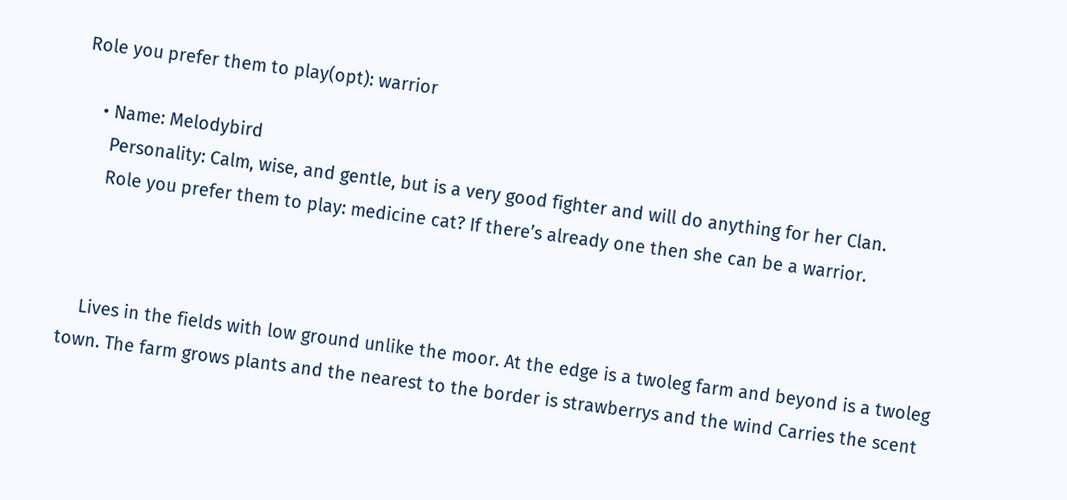Role you prefer them to play(opt): warrior

    • Name: Melodybird
      Personality: Calm, wise, and gentle, but is a very good fighter and will do anything for her Clan.
      Role you prefer them to play: medicine cat? If there’s already one then she can be a warrior.



    Lives in the fields with low ground unlike the moor. At the edge is a twoleg farm and beyond is a twoleg town. The farm grows plants and the nearest to the border is strawberrys and the wind Carries the scent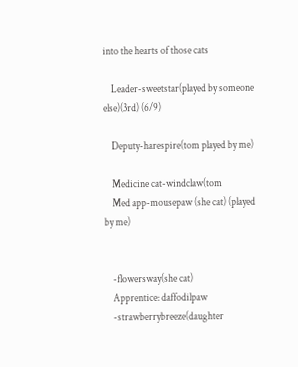into the hearts of those cats

    Leader-sweetstar(played by someone else)(3rd) (6/9)

    Deputy-harespire(tom played by me)

    Medicine cat-windclaw(tom
    Med app-mousepaw (she cat) (played by me)


    -flowersway(she cat)
    Apprentice: daffodilpaw
    -strawberrybreeze(daughter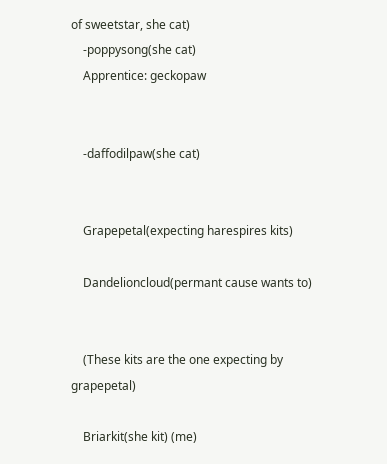of sweetstar, she cat)
    -poppysong(she cat)
    Apprentice: geckopaw


    -daffodilpaw(she cat)


    Grapepetal(expecting harespires kits)

    Dandelioncloud(permant cause wants to)


    (These kits are the one expecting by grapepetal)

    Briarkit(she kit) (me)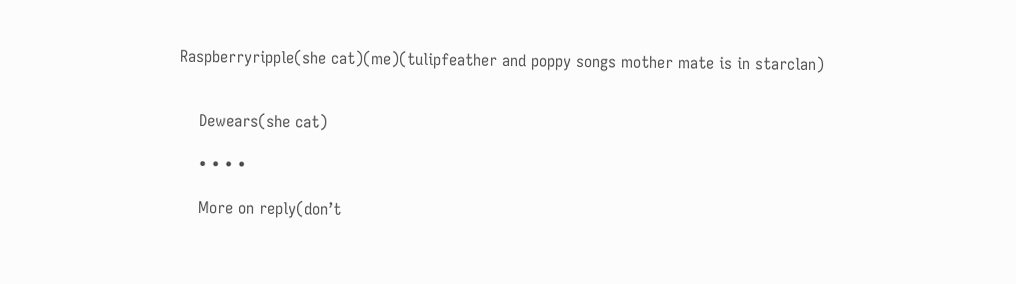Raspberryripple(she cat)(me)(tulipfeather and poppy songs mother mate is in starclan)


    Dewears(she cat)

    • • • •

    More on reply(don’t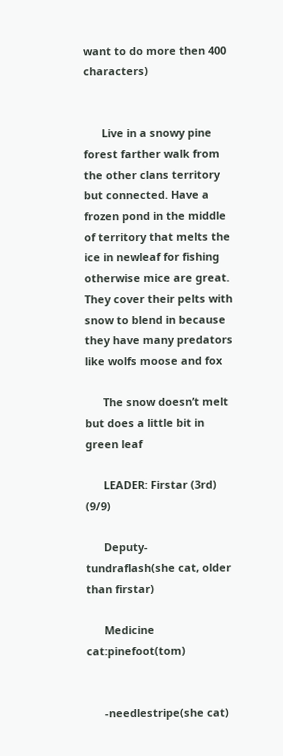want to do more then 400 characters)


      Live in a snowy pine forest farther walk from the other clans territory but connected. Have a frozen pond in the middle of territory that melts the ice in newleaf for fishing otherwise mice are great. They cover their pelts with snow to blend in because they have many predators like wolfs moose and fox

      The snow doesn’t melt but does a little bit in green leaf

      LEADER: Firstar (3rd) (9/9)

      Deputy-tundraflash(she cat, older than firstar)

      Medicine cat:pinefoot(tom)


      -needlestripe(she cat)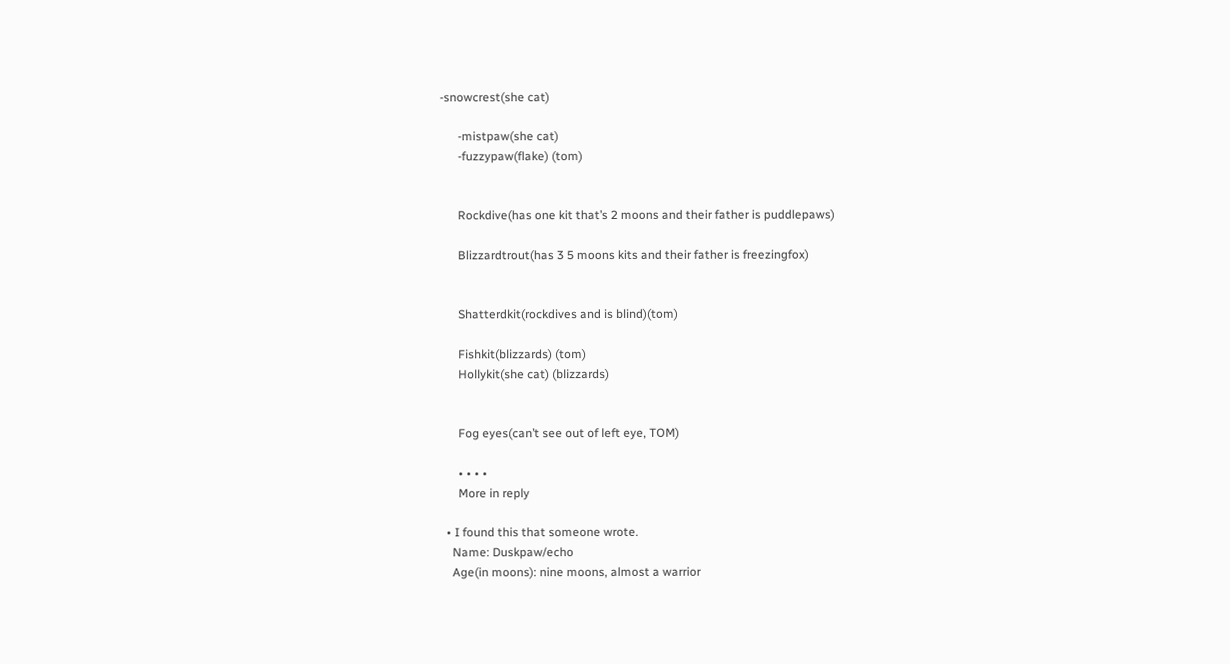-snowcrest(she cat)

      -mistpaw(she cat)
      -fuzzypaw(flake) (tom)


      Rockdive(has one kit that’s 2 moons and their father is puddlepaws)

      Blizzardtrout(has 3 5 moons kits and their father is freezingfox)


      Shatterdkit(rockdives and is blind)(tom)

      Fishkit(blizzards) (tom)
      Hollykit(she cat) (blizzards)


      Fog eyes(can’t see out of left eye, TOM)

      • • • •
      More in reply

  • I found this that someone wrote.
    Name: Duskpaw/echo
    Age(in moons): nine moons, almost a warrior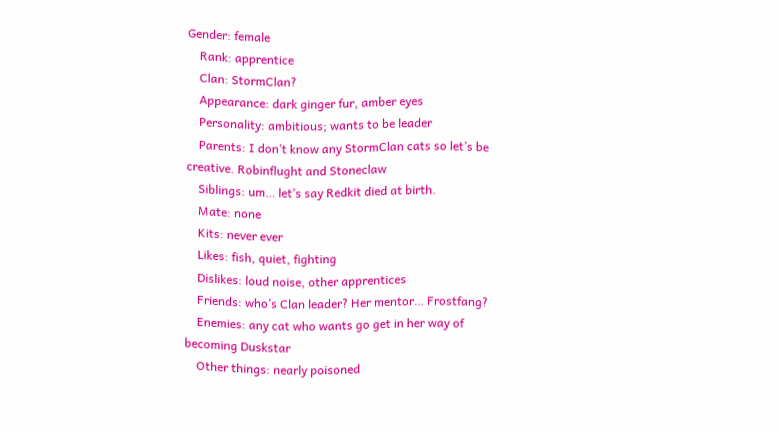Gender: female
    Rank: apprentice
    Clan: StormClan?
    Appearance: dark ginger fur, amber eyes
    Personality: ambitious; wants to be leader
    Parents: I don’t know any StormClan cats so let’s be creative. Robinflught and Stoneclaw
    Siblings: um… let’s say Redkit died at birth.
    Mate: none
    Kits: never ever
    Likes: fish, quiet, fighting
    Dislikes: loud noise, other apprentices
    Friends: who’s Clan leader? Her mentor… Frostfang?
    Enemies: any cat who wants go get in her way of becoming Duskstar
    Other things: nearly poisoned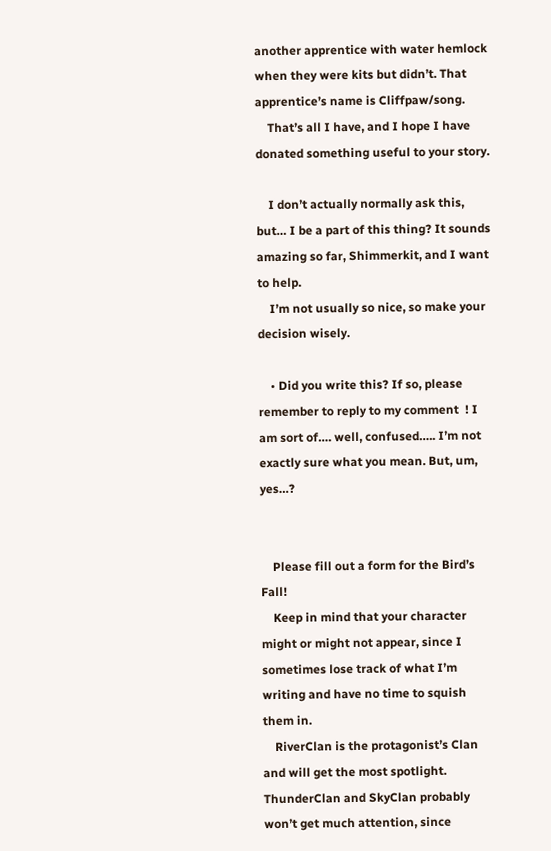another apprentice with water hemlock when they were kits but didn’t. That apprentice’s name is Cliffpaw/song.
    That’s all I have, and I hope I have donated something useful to your story.

    I don’t actually normally ask this, but… I be a part of this thing? It sounds amazing so far, Shimmerkit, and I want to help.
    I’m not usually so nice, so make your decision wisely.

    • Did you write this? If so, please remember to reply to my comment  ! I am sort of…. well, confused….. I’m not exactly sure what you mean. But, um, yes…?


    Please fill out a form for the Bird’s Fall!
    Keep in mind that your character might or might not appear, since I sometimes lose track of what I’m writing and have no time to squish them in.
    RiverClan is the protagonist’s Clan and will get the most spotlight. ThunderClan and SkyClan probably won’t get much attention, since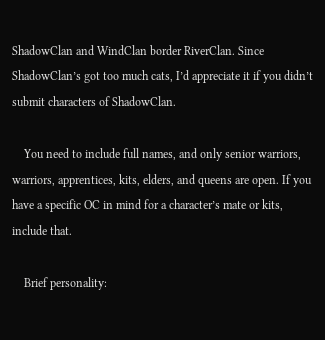ShadowClan and WindClan border RiverClan. Since ShadowClan’s got too much cats, I’d appreciate it if you didn’t submit characters of ShadowClan.

    You need to include full names, and only senior warriors, warriors, apprentices, kits, elders, and queens are open. If you have a specific OC in mind for a character’s mate or kits, include that.

    Brief personality: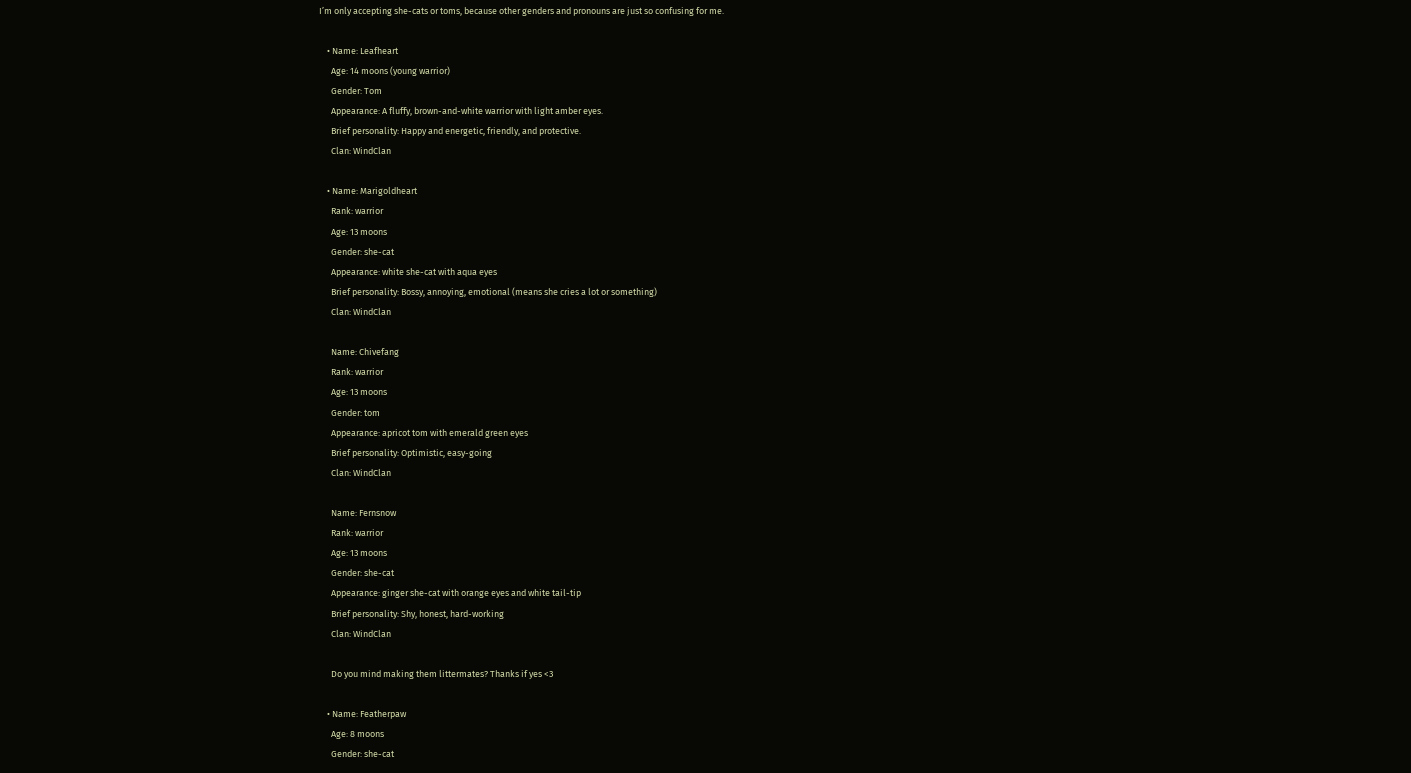I’m only accepting she-cats or toms, because other genders and pronouns are just so confusing for me.

    • Name: Leafheart
      Age: 14 moons (young warrior)
      Gender: Tom
      Appearance: A fluffy, brown-and-white warrior with light amber eyes.
      Brief personality: Happy and energetic, friendly, and protective.
      Clan: WindClan

    • Name: Marigoldheart
      Rank: warrior
      Age: 13 moons
      Gender: she-cat
      Appearance: white she-cat with aqua eyes
      Brief personality: Bossy, annoying, emotional (means she cries a lot or something)
      Clan: WindClan

      Name: Chivefang
      Rank: warrior
      Age: 13 moons
      Gender: tom
      Appearance: apricot tom with emerald green eyes
      Brief personality: Optimistic, easy-going
      Clan: WindClan

      Name: Fernsnow
      Rank: warrior
      Age: 13 moons
      Gender: she-cat
      Appearance: ginger she-cat with orange eyes and white tail-tip
      Brief personality: Shy, honest, hard-working
      Clan: WindClan

      Do you mind making them littermates? Thanks if yes <3

    • Name: Featherpaw
      Age: 8 moons
      Gender: she-cat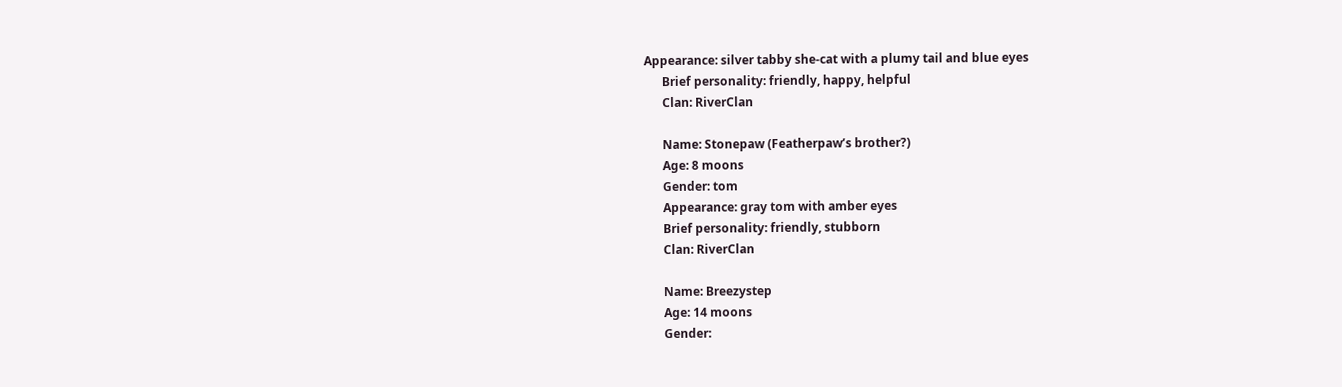Appearance: silver tabby she-cat with a plumy tail and blue eyes
      Brief personality: friendly, happy, helpful
      Clan: RiverClan

      Name: Stonepaw (Featherpaw’s brother?)
      Age: 8 moons
      Gender: tom
      Appearance: gray tom with amber eyes
      Brief personality: friendly, stubborn
      Clan: RiverClan

      Name: Breezystep
      Age: 14 moons
      Gender: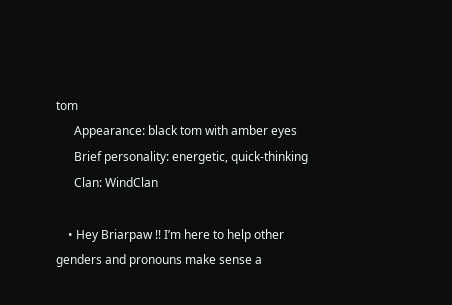tom
      Appearance: black tom with amber eyes
      Brief personality: energetic, quick-thinking
      Clan: WindClan

    • Hey Briarpaw !! I’m here to help other genders and pronouns make sense a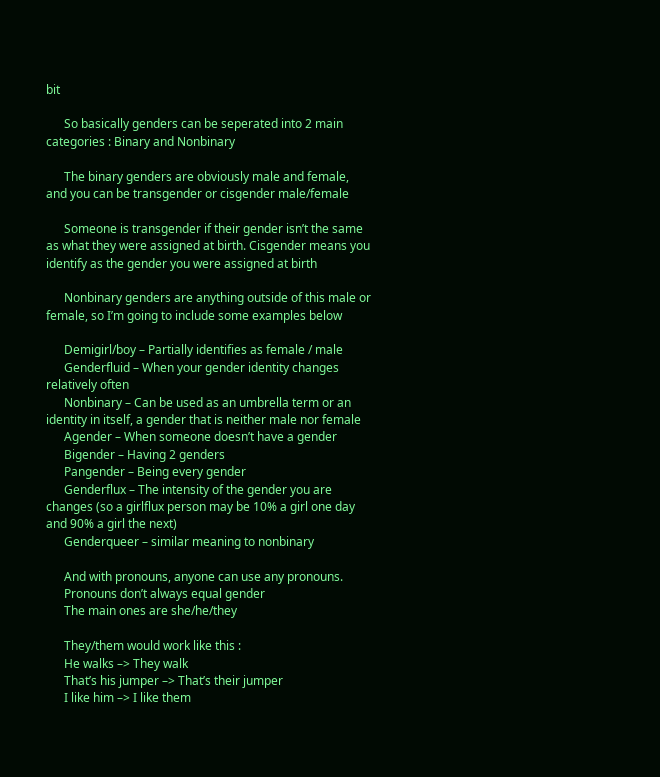bit

      So basically genders can be seperated into 2 main categories : Binary and Nonbinary

      The binary genders are obviously male and female, and you can be transgender or cisgender male/female

      Someone is transgender if their gender isn’t the same as what they were assigned at birth. Cisgender means you identify as the gender you were assigned at birth

      Nonbinary genders are anything outside of this male or female, so I’m going to include some examples below

      Demigirl/boy – Partially identifies as female / male
      Genderfluid – When your gender identity changes relatively often
      Nonbinary – Can be used as an umbrella term or an identity in itself, a gender that is neither male nor female
      Agender – When someone doesn’t have a gender
      Bigender – Having 2 genders
      Pangender – Being every gender
      Genderflux – The intensity of the gender you are changes (so a girlflux person may be 10% a girl one day and 90% a girl the next)
      Genderqueer – similar meaning to nonbinary

      And with pronouns, anyone can use any pronouns.
      Pronouns don’t always equal gender
      The main ones are she/he/they

      They/them would work like this :
      He walks –> They walk
      That’s his jumper –> That’s their jumper
      I like him –> I like them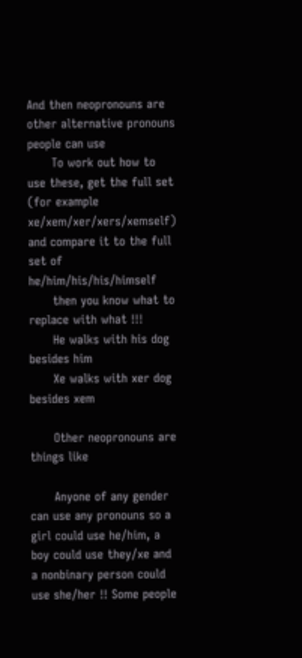And then neopronouns are other alternative pronouns people can use
      To work out how to use these, get the full set (for example xe/xem/xer/xers/xemself) and compare it to the full set of he/him/his/his/himself
      then you know what to replace with what !!!
      He walks with his dog besides him
      Xe walks with xer dog besides xem

      Other neopronouns are things like

      Anyone of any gender can use any pronouns so a girl could use he/him, a boy could use they/xe and a nonbinary person could use she/her !! Some people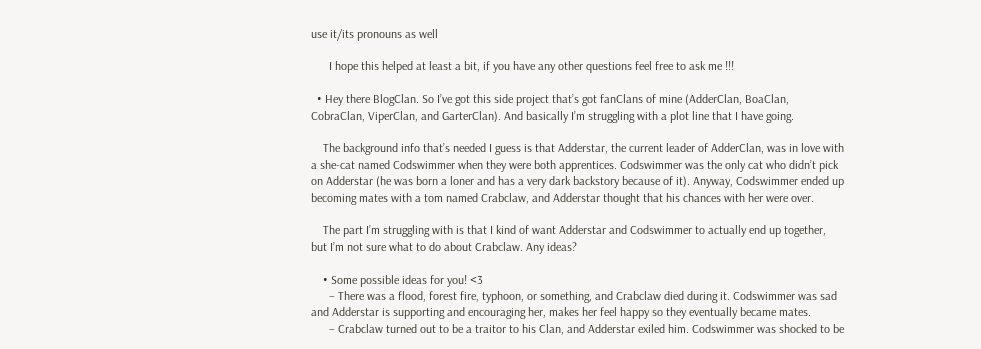use it/its pronouns as well

      I hope this helped at least a bit, if you have any other questions feel free to ask me !!!

  • Hey there BlogClan. So I’ve got this side project that’s got fanClans of mine (AdderClan, BoaClan, CobraClan, ViperClan, and GarterClan). And basically I’m struggling with a plot line that I have going.

    The background info that’s needed I guess is that Adderstar, the current leader of AdderClan, was in love with a she-cat named Codswimmer when they were both apprentices. Codswimmer was the only cat who didn’t pick on Adderstar (he was born a loner and has a very dark backstory because of it). Anyway, Codswimmer ended up becoming mates with a tom named Crabclaw, and Adderstar thought that his chances with her were over.

    The part I’m struggling with is that I kind of want Adderstar and Codswimmer to actually end up together, but I’m not sure what to do about Crabclaw. Any ideas?

    • Some possible ideas for you! <3
      – There was a flood, forest fire, typhoon, or something, and Crabclaw died during it. Codswimmer was sad and Adderstar is supporting and encouraging her, makes her feel happy so they eventually became mates.
      – Crabclaw turned out to be a traitor to his Clan, and Adderstar exiled him. Codswimmer was shocked to be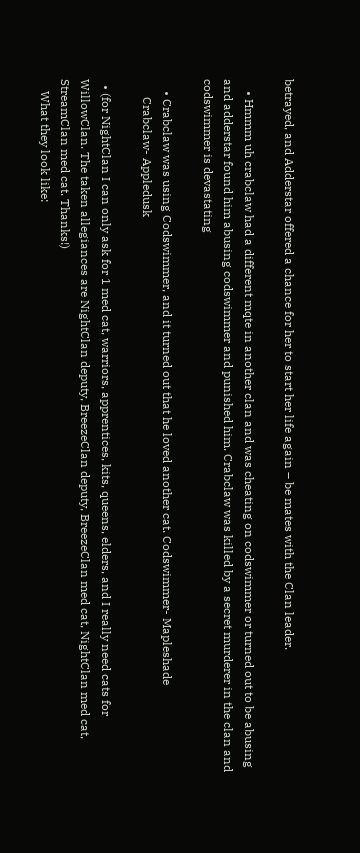betrayed, and Adderstar offered a chance for her to start her life again – be mates with the Clan leader.

    • Hmmm uh crabclaw had a different mqte in another clan and was cheating on codswimmer or turned out to be abusing and adderstar found him abusing codswimmer and punished him. Crabclaw was killed by a secret murderer in the clan and codswimmer is devastating

    • Crabclaw was using Codswimmer, and it turned out that he loved another cat. Codswimmer- Mapleshade
      Crabclaw- Appledusk

  • (for NightClan I can only ask for 1 med cat, warriors, apprentices, kits, queens, elders, and I really need cats for WillowClan. The taken allegiances are NightClan deputy, BreezeClan deputy, BreezeClan med cat, NightClan med cat, StreamClan med cat. Thanks!)
    What they look like: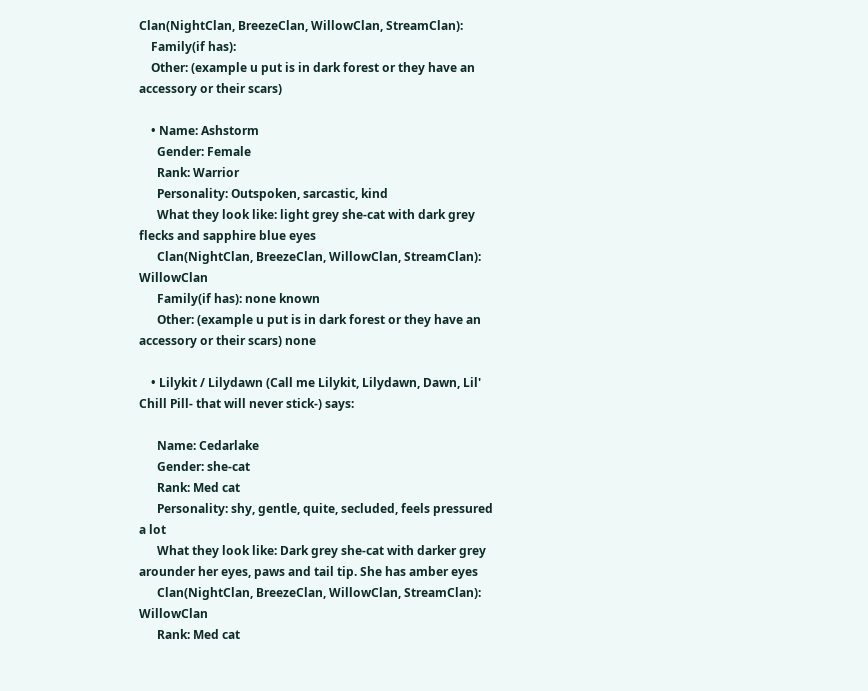Clan(NightClan, BreezeClan, WillowClan, StreamClan):
    Family(if has):
    Other: (example u put is in dark forest or they have an accessory or their scars)

    • Name: Ashstorm
      Gender: Female
      Rank: Warrior
      Personality: Outspoken, sarcastic, kind
      What they look like: light grey she-cat with dark grey flecks and sapphire blue eyes
      Clan(NightClan, BreezeClan, WillowClan, StreamClan): WillowClan
      Family(if has): none known
      Other: (example u put is in dark forest or they have an accessory or their scars) none

    • Lilykit / Lilydawn (Call me Lilykit, Lilydawn, Dawn, Lil' Chill Pill- that will never stick-) says:

      Name: Cedarlake
      Gender: she-cat
      Rank: Med cat
      Personality: shy, gentle, quite, secluded, feels pressured a lot
      What they look like: Dark grey she-cat with darker grey arounder her eyes, paws and tail tip. She has amber eyes
      Clan(NightClan, BreezeClan, WillowClan, StreamClan): WillowClan
      Rank: Med cat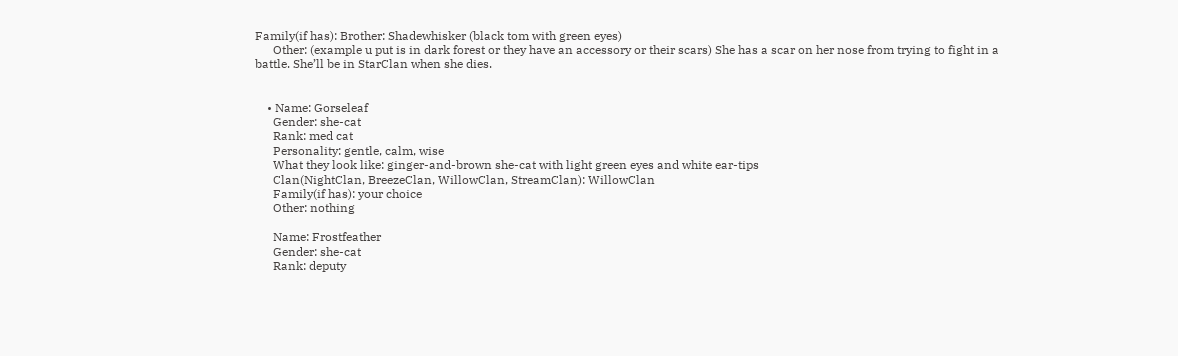Family(if has): Brother: Shadewhisker (black tom with green eyes)
      Other: (example u put is in dark forest or they have an accessory or their scars) She has a scar on her nose from trying to fight in a battle. She’ll be in StarClan when she dies.


    • Name: Gorseleaf
      Gender: she-cat
      Rank: med cat
      Personality: gentle, calm, wise
      What they look like: ginger-and-brown she-cat with light green eyes and white ear-tips
      Clan(NightClan, BreezeClan, WillowClan, StreamClan): WillowClan
      Family(if has): your choice
      Other: nothing

      Name: Frostfeather
      Gender: she-cat
      Rank: deputy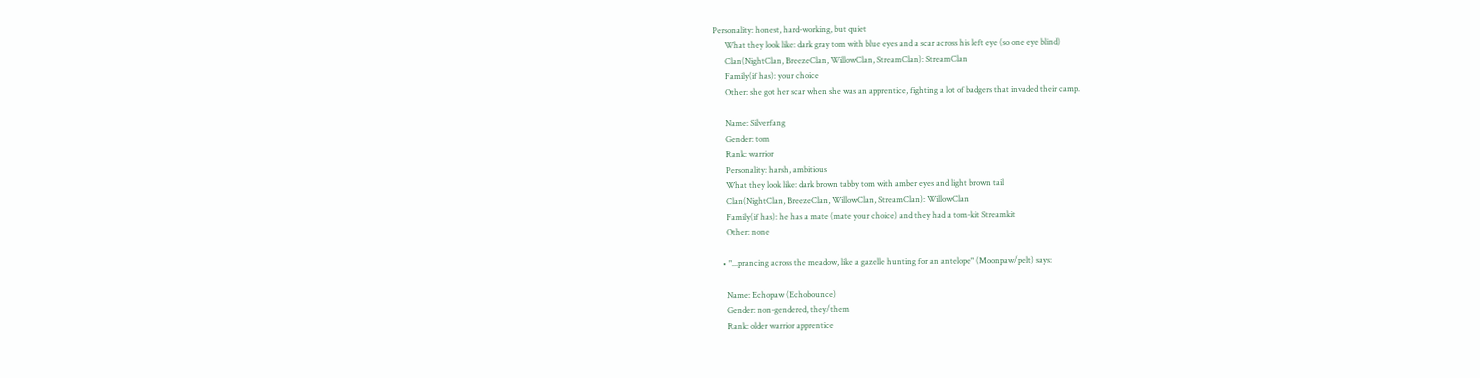Personality: honest, hard-working, but quiet
      What they look like: dark gray tom with blue eyes and a scar across his left eye (so one eye blind)
      Clan(NightClan, BreezeClan, WillowClan, StreamClan): StreamClan
      Family(if has): your choice
      Other: she got her scar when she was an apprentice, fighting a lot of badgers that invaded their camp.

      Name: Silverfang
      Gender: tom
      Rank: warrior
      Personality: harsh, ambitious
      What they look like: dark brown tabby tom with amber eyes and light brown tail
      Clan(NightClan, BreezeClan, WillowClan, StreamClan): WillowClan
      Family(if has): he has a mate (mate your choice) and they had a tom-kit Streamkit
      Other: none

    • "...prancing across the meadow, like a gazelle hunting for an antelope" (Moonpaw/pelt) says:

      Name: Echopaw (Echobounce)
      Gender: non-gendered, they/them
      Rank: older warrior apprentice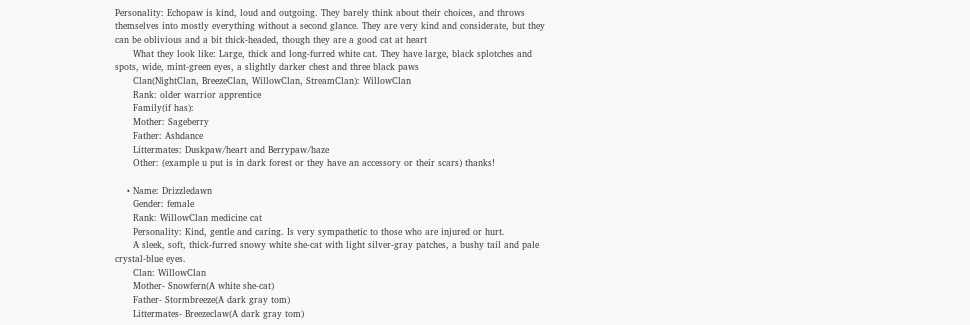Personality: Echopaw is kind, loud and outgoing. They barely think about their choices, and throws themselves into mostly everything without a second glance. They are very kind and considerate, but they can be oblivious and a bit thick-headed, though they are a good cat at heart
      What they look like: Large, thick and long-furred white cat. They have large, black splotches and spots, wide, mint-green eyes, a slightly darker chest and three black paws
      Clan(NightClan, BreezeClan, WillowClan, StreamClan): WillowClan
      Rank: older warrior apprentice
      Family(if has):
      Mother: Sageberry
      Father: Ashdance
      Littermates: Duskpaw/heart and Berrypaw/haze
      Other: (example u put is in dark forest or they have an accessory or their scars) thanks!

    • Name: Drizzledawn
      Gender: female
      Rank: WillowClan medicine cat
      Personality: Kind, gentle and caring. Is very sympathetic to those who are injured or hurt.
      A sleek, soft, thick-furred snowy white she-cat with light silver-gray patches, a bushy tail and pale crystal-blue eyes.
      Clan: WillowClan
      Mother- Snowfern(A white she-cat)
      Father- Stormbreeze(A dark gray tom)
      Littermates- Breezeclaw(A dark gray tom)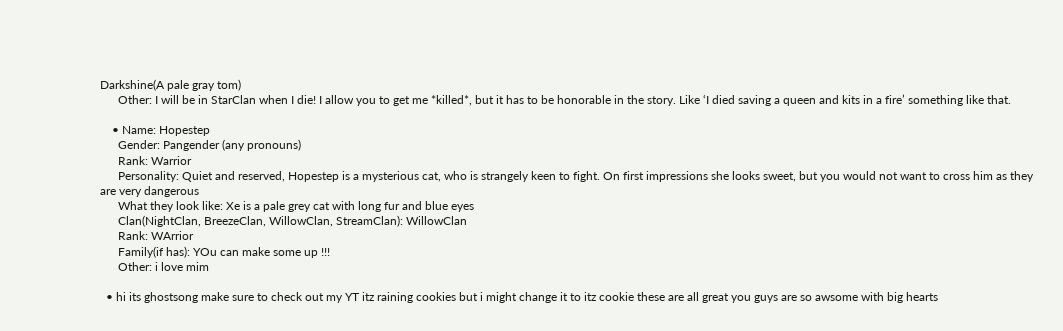Darkshine(A pale gray tom)
      Other: I will be in StarClan when I die! I allow you to get me *killed*, but it has to be honorable in the story. Like ‘I died saving a queen and kits in a fire’ something like that.

    • Name: Hopestep
      Gender: Pangender (any pronouns)
      Rank: Warrior
      Personality: Quiet and reserved, Hopestep is a mysterious cat, who is strangely keen to fight. On first impressions she looks sweet, but you would not want to cross him as they are very dangerous
      What they look like: Xe is a pale grey cat with long fur and blue eyes
      Clan(NightClan, BreezeClan, WillowClan, StreamClan): WillowClan
      Rank: WArrior
      Family(if has): YOu can make some up !!!
      Other: i love mim

  • hi its ghostsong make sure to check out my YT itz raining cookies but i might change it to itz cookie these are all great you guys are so awsome with big hearts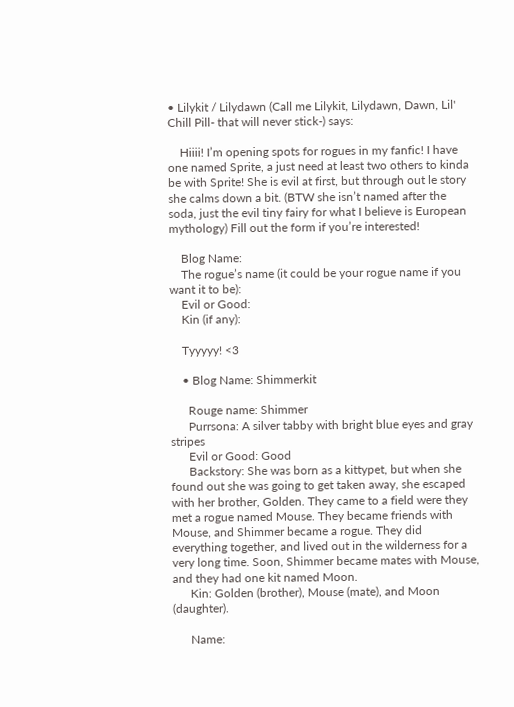• Lilykit / Lilydawn (Call me Lilykit, Lilydawn, Dawn, Lil' Chill Pill- that will never stick-) says:

    Hiiii! I’m opening spots for rogues in my fanfic! I have one named Sprite, a just need at least two others to kinda be with Sprite! She is evil at first, but through out le story she calms down a bit. (BTW she isn’t named after the soda, just the evil tiny fairy for what I believe is European mythology) Fill out the form if you’re interested!

    Blog Name:
    The rogue’s name (it could be your rogue name if you want it to be):
    Evil or Good:
    Kin (if any):

    Tyyyyy! <3

    • Blog Name: Shimmerkit

      Rouge name: Shimmer
      Purrsona: A silver tabby with bright blue eyes and gray stripes
      Evil or Good: Good
      Backstory: She was born as a kittypet, but when she found out she was going to get taken away, she escaped with her brother, Golden. They came to a field were they met a rogue named Mouse. They became friends with Mouse, and Shimmer became a rogue. They did everything together, and lived out in the wilderness for a very long time. Soon, Shimmer became mates with Mouse, and they had one kit named Moon.
      Kin: Golden (brother), Mouse (mate), and Moon (daughter).

      Name: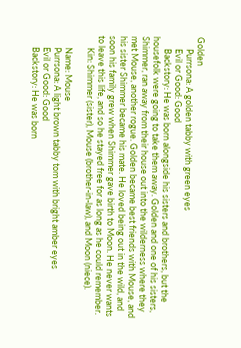Golden
      Purrsona: A golden tabby with green eyes
      Evil or Good: Good
      Backstory: He was born alongside his sisters and brothers, but the housefolk were going to take them away. Golden and one of his sisters, Shimmer, ran away from their house out into the wilderness where they met Mouse, another rogue. Golden became best friends with Mouse, and his sister Shimmer became his mate. He loved being out in the wild, and soon his family grew when Shimmer gave birth to Moon. He never wants to leave this life, and so he stayed free for as long as he could remember.
      Kin: Shimmer (sister), Mouse (brother-in-law), and Moon (niece).

      Name: Mouse
      Purrsona: A light brown tabby tom with bright amber eyes
      Evil or Good: Good
      Backstory: He was born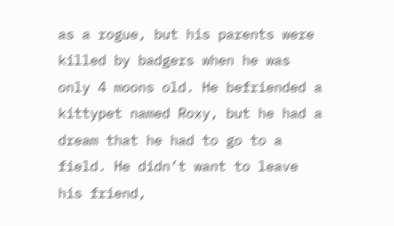as a rogue, but his parents were killed by badgers when he was only 4 moons old. He befriended a kittypet named Roxy, but he had a dream that he had to go to a field. He didn’t want to leave his friend,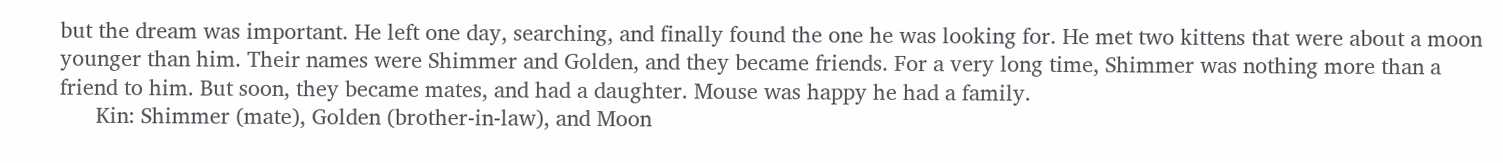but the dream was important. He left one day, searching, and finally found the one he was looking for. He met two kittens that were about a moon younger than him. Their names were Shimmer and Golden, and they became friends. For a very long time, Shimmer was nothing more than a friend to him. But soon, they became mates, and had a daughter. Mouse was happy he had a family.
      Kin: Shimmer (mate), Golden (brother-in-law), and Moon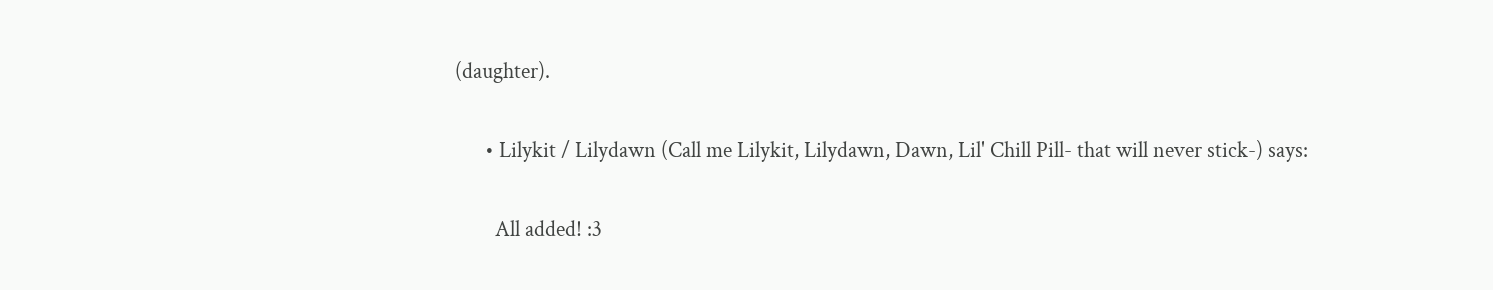(daughter).

      • Lilykit / Lilydawn (Call me Lilykit, Lilydawn, Dawn, Lil' Chill Pill- that will never stick-) says:

        All added! :3